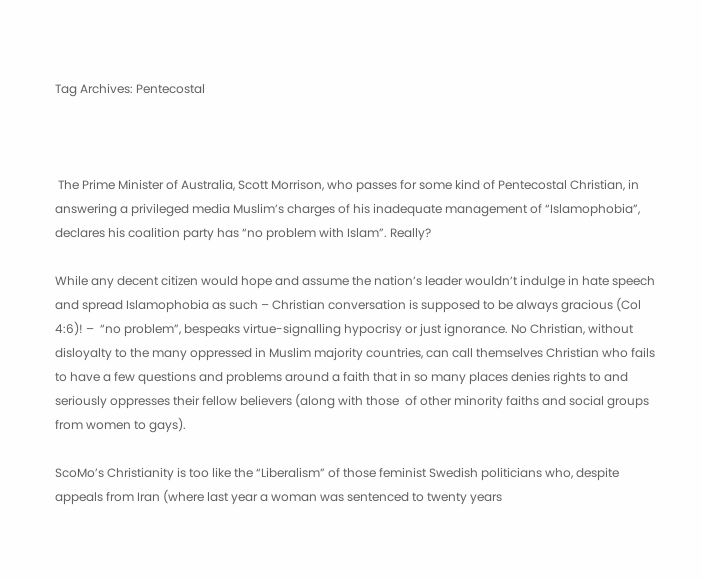Tag Archives: Pentecostal



 The Prime Minister of Australia, Scott Morrison, who passes for some kind of Pentecostal Christian, in answering a privileged media Muslim’s charges of his inadequate management of “Islamophobia”,  declares his coalition party has “no problem with Islam”. Really?

While any decent citizen would hope and assume the nation’s leader wouldn’t indulge in hate speech and spread Islamophobia as such – Christian conversation is supposed to be always gracious (Col 4:6)! –  “no problem”, bespeaks virtue-signalling hypocrisy or just ignorance. No Christian, without disloyalty to the many oppressed in Muslim majority countries, can call themselves Christian who fails to have a few questions and problems around a faith that in so many places denies rights to and seriously oppresses their fellow believers (along with those  of other minority faiths and social groups from women to gays).

ScoMo’s Christianity is too like the “Liberalism” of those feminist Swedish politicians who, despite appeals from Iran (where last year a woman was sentenced to twenty years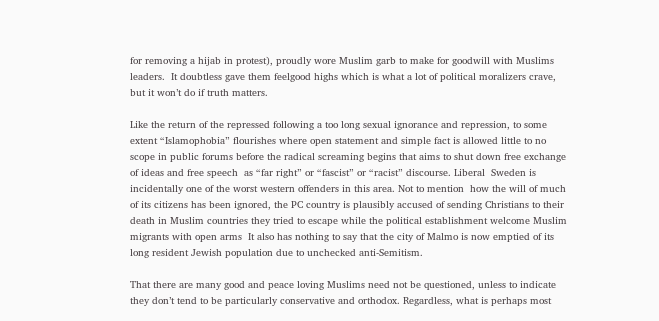for removing a hijab in protest), proudly wore Muslim garb to make for goodwill with Muslims leaders.  It doubtless gave them feelgood highs which is what a lot of political moralizers crave, but it won’t do if truth matters.

Like the return of the repressed following a too long sexual ignorance and repression, to some extent “Islamophobia” flourishes where open statement and simple fact is allowed little to no scope in public forums before the radical screaming begins that aims to shut down free exchange of ideas and free speech  as “far right” or “fascist” or “racist” discourse. Liberal  Sweden is  incidentally one of the worst western offenders in this area. Not to mention  how the will of much of its citizens has been ignored, the PC country is plausibly accused of sending Christians to their death in Muslim countries they tried to escape while the political establishment welcome Muslim migrants with open arms  It also has nothing to say that the city of Malmo is now emptied of its long resident Jewish population due to unchecked anti-Semitism.

That there are many good and peace loving Muslims need not be questioned, unless to indicate they don’t tend to be particularly conservative and orthodox. Regardless, what is perhaps most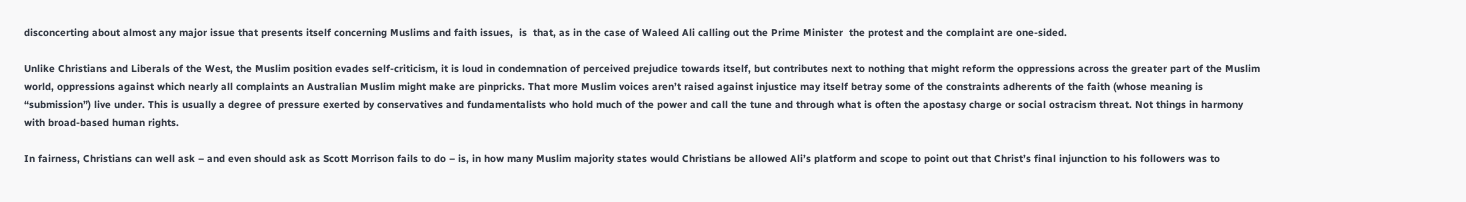disconcerting about almost any major issue that presents itself concerning Muslims and faith issues,  is  that, as in the case of Waleed Ali calling out the Prime Minister  the protest and the complaint are one-sided.

Unlike Christians and Liberals of the West, the Muslim position evades self-criticism, it is loud in condemnation of perceived prejudice towards itself, but contributes next to nothing that might reform the oppressions across the greater part of the Muslim world, oppressions against which nearly all complaints an Australian Muslim might make are pinpricks. That more Muslim voices aren’t raised against injustice may itself betray some of the constraints adherents of the faith (whose meaning is “submission”) live under. This is usually a degree of pressure exerted by conservatives and fundamentalists who hold much of the power and call the tune and through what is often the apostasy charge or social ostracism threat. Not things in harmony with broad-based human rights.

In fairness, Christians can well ask – and even should ask as Scott Morrison fails to do – is, in how many Muslim majority states would Christians be allowed Ali’s platform and scope to point out that Christ’s final injunction to his followers was to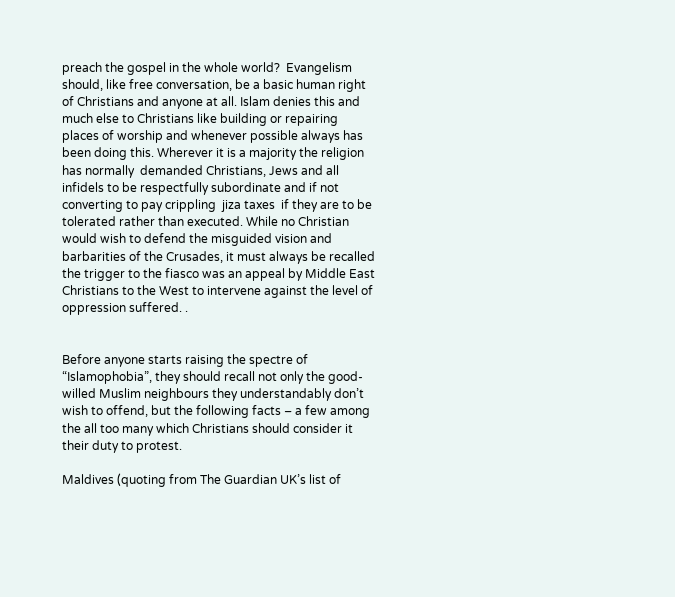preach the gospel in the whole world?  Evangelism should, like free conversation, be a basic human right of Christians and anyone at all. Islam denies this and much else to Christians like building or repairing  places of worship and whenever possible always has been doing this. Wherever it is a majority the religion  has normally  demanded Christians, Jews and all infidels to be respectfully subordinate and if not converting to pay crippling  jiza taxes  if they are to be tolerated rather than executed. While no Christian would wish to defend the misguided vision and barbarities of the Crusades, it must always be recalled the trigger to the fiasco was an appeal by Middle East Christians to the West to intervene against the level of oppression suffered. .


Before anyone starts raising the spectre of “Islamophobia”, they should recall not only the good-willed Muslim neighbours they understandably don’t wish to offend, but the following facts – a few among the all too many which Christians should consider it their duty to protest.

Maldives (quoting from The Guardian UK’s list of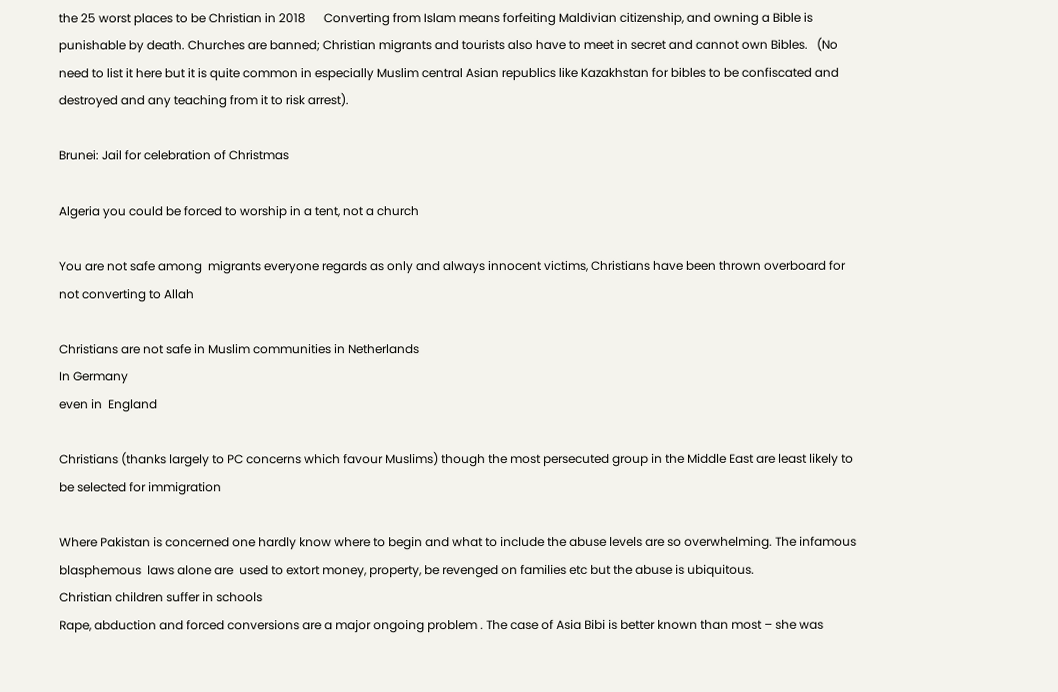the 25 worst places to be Christian in 2018      Converting from Islam means forfeiting Maldivian citizenship, and owning a Bible is punishable by death. Churches are banned; Christian migrants and tourists also have to meet in secret and cannot own Bibles.   (No need to list it here but it is quite common in especially Muslim central Asian republics like Kazakhstan for bibles to be confiscated and destroyed and any teaching from it to risk arrest).

Brunei: Jail for celebration of Christmas

Algeria you could be forced to worship in a tent, not a church

You are not safe among  migrants everyone regards as only and always innocent victims, Christians have been thrown overboard for not converting to Allah

Christians are not safe in Muslim communities in Netherlands
In Germany
even in  England

Christians (thanks largely to PC concerns which favour Muslims) though the most persecuted group in the Middle East are least likely to be selected for immigration

Where Pakistan is concerned one hardly know where to begin and what to include the abuse levels are so overwhelming. The infamous blasphemous  laws alone are  used to extort money, property, be revenged on families etc but the abuse is ubiquitous.
Christian children suffer in schools
Rape, abduction and forced conversions are a major ongoing problem . The case of Asia Bibi is better known than most – she was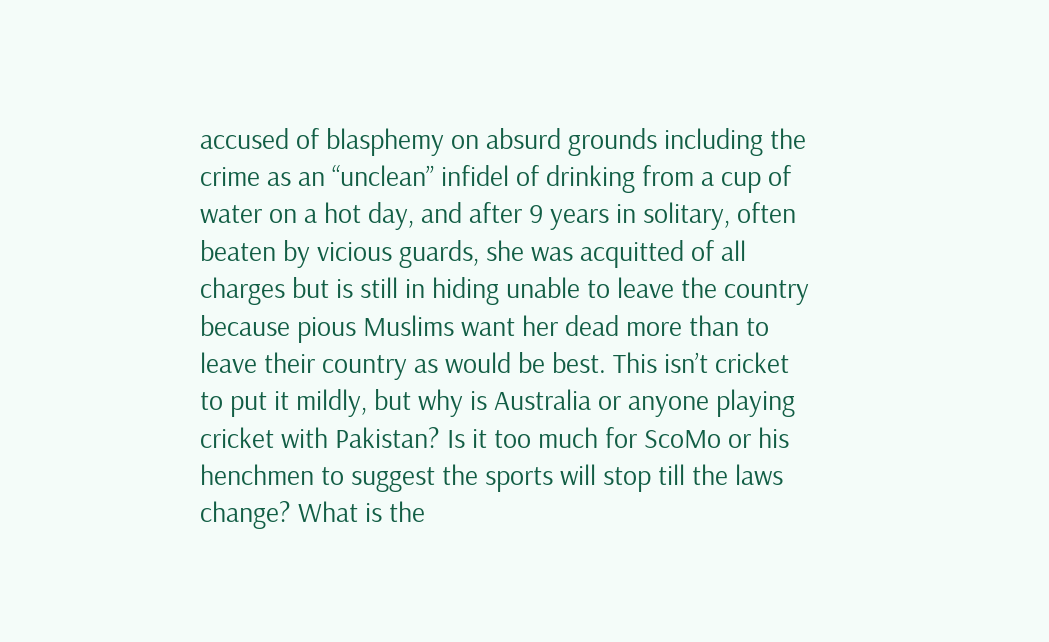accused of blasphemy on absurd grounds including the crime as an “unclean” infidel of drinking from a cup of water on a hot day, and after 9 years in solitary, often beaten by vicious guards, she was acquitted of all charges but is still in hiding unable to leave the country because pious Muslims want her dead more than to leave their country as would be best. This isn’t cricket to put it mildly, but why is Australia or anyone playing cricket with Pakistan? Is it too much for ScoMo or his henchmen to suggest the sports will stop till the laws change? What is the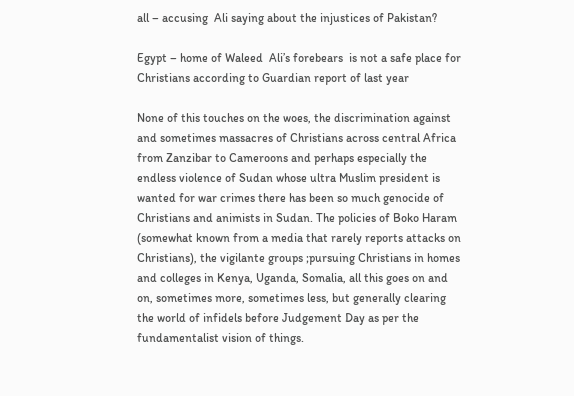all – accusing  Ali saying about the injustices of Pakistan?

Egypt – home of Waleed  Ali’s forebears  is not a safe place for Christians according to Guardian report of last year

None of this touches on the woes, the discrimination against and sometimes massacres of Christians across central Africa from Zanzibar to Cameroons and perhaps especially the endless violence of Sudan whose ultra Muslim president is wanted for war crimes there has been so much genocide of Christians and animists in Sudan. The policies of Boko Haram (somewhat known from a media that rarely reports attacks on Christians), the vigilante groups ;pursuing Christians in homes and colleges in Kenya, Uganda, Somalia, all this goes on and on, sometimes more, sometimes less, but generally clearing the world of infidels before Judgement Day as per the fundamentalist vision of things.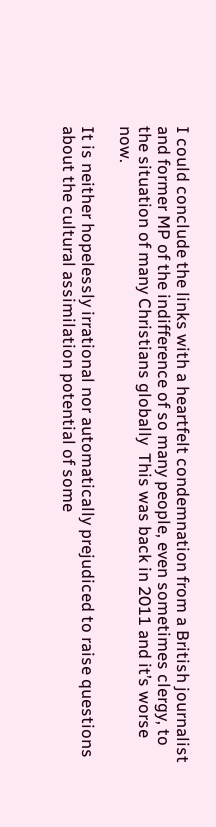I could conclude the links with a heartfelt condemnation from a British journalist and former MP of the indifference of so many people, even sometimes clergy, to the situation of many Christians globally  This was back in 2011 and it’s worse now.

It is neither hopelessly irrational nor automatically prejudiced to raise questions about the cultural assimilation potential of some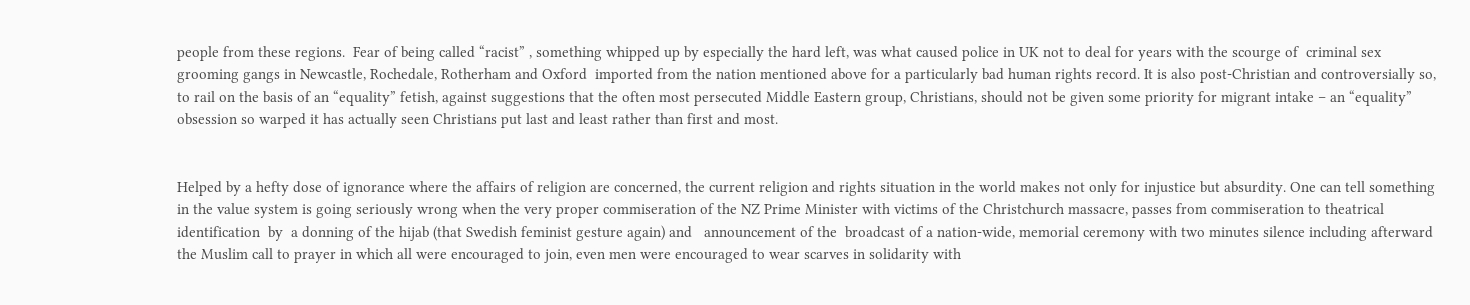people from these regions.  Fear of being called “racist” , something whipped up by especially the hard left, was what caused police in UK not to deal for years with the scourge of  criminal sex grooming gangs in Newcastle, Rochedale, Rotherham and Oxford  imported from the nation mentioned above for a particularly bad human rights record. It is also post-Christian and controversially so, to rail on the basis of an “equality” fetish, against suggestions that the often most persecuted Middle Eastern group, Christians, should not be given some priority for migrant intake – an “equality” obsession so warped it has actually seen Christians put last and least rather than first and most.


Helped by a hefty dose of ignorance where the affairs of religion are concerned, the current religion and rights situation in the world makes not only for injustice but absurdity. One can tell something in the value system is going seriously wrong when the very proper commiseration of the NZ Prime Minister with victims of the Christchurch massacre, passes from commiseration to theatrical identification  by  a donning of the hijab (that Swedish feminist gesture again) and   announcement of the  broadcast of a nation-wide, memorial ceremony with two minutes silence including afterward the Muslim call to prayer in which all were encouraged to join, even men were encouraged to wear scarves in solidarity with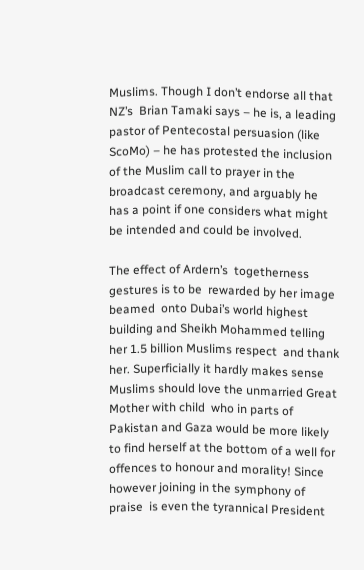Muslims. Though I don’t endorse all that  NZ’s  Brian Tamaki says – he is, a leading pastor of Pentecostal persuasion (like ScoMo) – he has protested the inclusion of the Muslim call to prayer in the broadcast ceremony, and arguably he has a point if one considers what might be intended and could be involved.

The effect of Ardern’s  togetherness gestures is to be  rewarded by her image beamed  onto Dubai’s world highest building and Sheikh Mohammed telling her 1.5 billion Muslims respect  and thank her. Superficially it hardly makes sense Muslims should love the unmarried Great Mother with child  who in parts of Pakistan and Gaza would be more likely to find herself at the bottom of a well for offences to honour and morality! Since however joining in the symphony of praise  is even the tyrannical President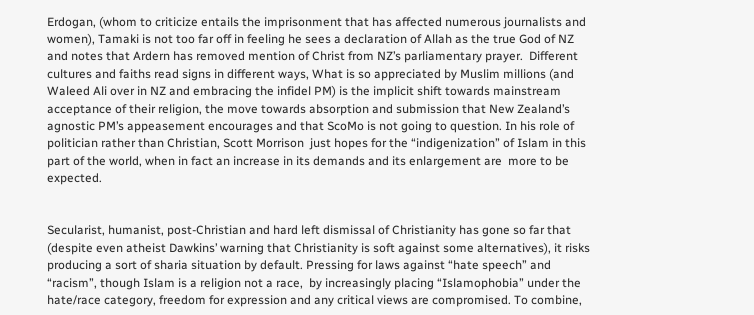Erdogan, (whom to criticize entails the imprisonment that has affected numerous journalists and women), Tamaki is not too far off in feeling he sees a declaration of Allah as the true God of NZ and notes that Ardern has removed mention of Christ from NZ’s parliamentary prayer.  Different cultures and faiths read signs in different ways, What is so appreciated by Muslim millions (and Waleed Ali over in NZ and embracing the infidel PM) is the implicit shift towards mainstream acceptance of their religion, the move towards absorption and submission that New Zealand’s agnostic PM’s appeasement encourages and that ScoMo is not going to question. In his role of politician rather than Christian, Scott Morrison  just hopes for the “indigenization” of Islam in this part of the world, when in fact an increase in its demands and its enlargement are  more to be expected.


Secularist, humanist, post-Christian and hard left dismissal of Christianity has gone so far that (despite even atheist Dawkins’ warning that Christianity is soft against some alternatives), it risks producing a sort of sharia situation by default. Pressing for laws against “hate speech” and “racism”, though Islam is a religion not a race,  by increasingly placing “Islamophobia” under the hate/race category, freedom for expression and any critical views are compromised. To combine,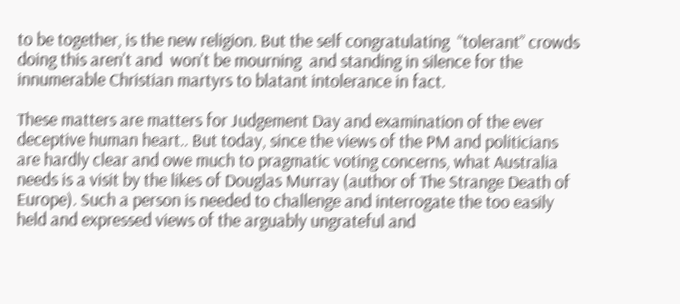to be together, is the new religion. But the self congratulating  “tolerant” crowds doing this aren’t and  won’t be mourning  and standing in silence for the innumerable Christian martyrs to blatant intolerance in fact.

These matters are matters for Judgement Day and examination of the ever deceptive human heart.. But today, since the views of the PM and politicians are hardly clear and owe much to pragmatic voting concerns, what Australia needs is a visit by the likes of Douglas Murray (author of The Strange Death of Europe). Such a person is needed to challenge and interrogate the too easily held and expressed views of the arguably ungrateful and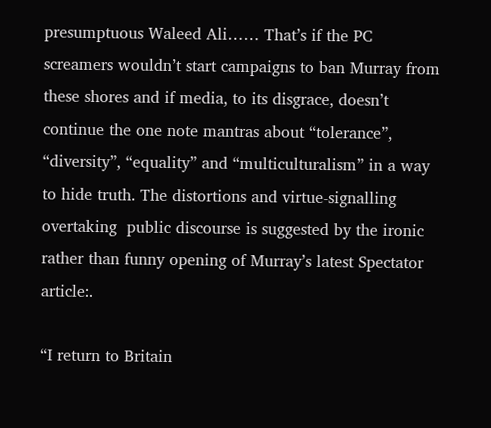presumptuous Waleed Ali…… That’s if the PC screamers wouldn’t start campaigns to ban Murray from these shores and if media, to its disgrace, doesn’t continue the one note mantras about “tolerance”, “diversity”, “equality” and “multiculturalism” in a way to hide truth. The distortions and virtue-signalling  overtaking  public discourse is suggested by the ironic rather than funny opening of Murray’s latest Spectator article:.

“I return to Britain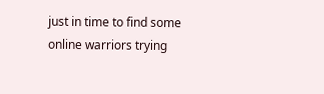just in time to find some online warriors trying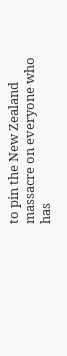to pin the New Zealand massacre on everyone who has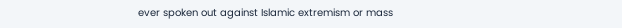ever spoken out against Islamic extremism or mass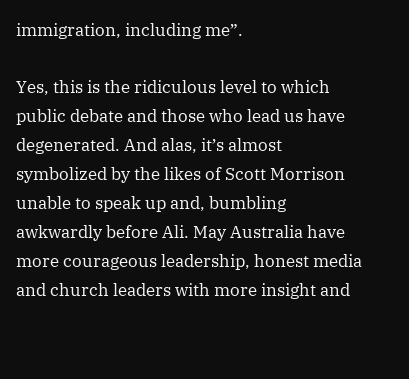immigration, including me”.

Yes, this is the ridiculous level to which public debate and those who lead us have degenerated. And alas, it’s almost symbolized by the likes of Scott Morrison unable to speak up and, bumbling awkwardly before Ali. May Australia have more courageous leadership, honest media  and church leaders with more insight and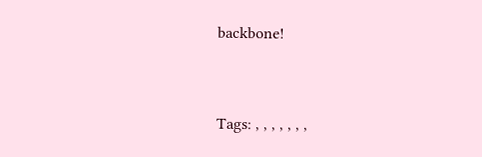backbone!


Tags: , , , , , , ,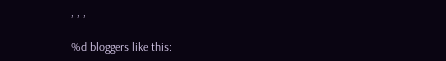, , ,

%d bloggers like this: